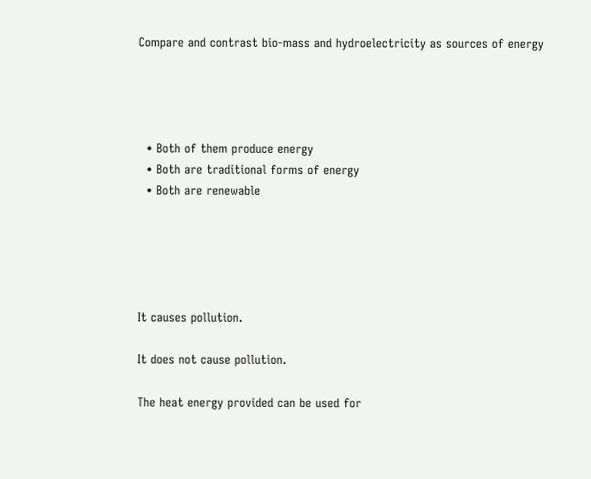Compare and contrast bio-mass and hydroelectricity as sources of energy




  • Both of them produce energy
  • Both are traditional forms of energy
  • Both are renewable





It causes pollution.

It does not cause pollution.

The heat energy provided can be used for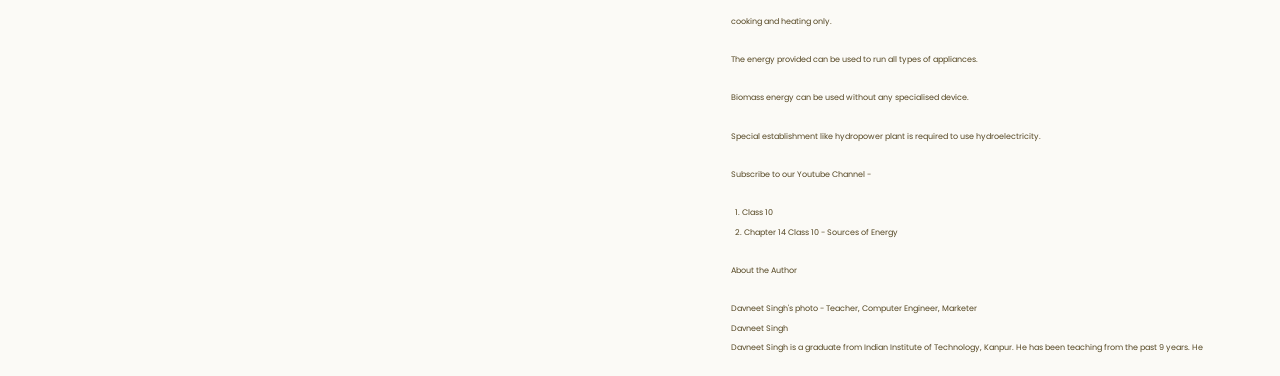cooking and heating only.

The energy provided can be used to run all types of appliances.

Biomass energy can be used without any specialised device.

Special establishment like hydropower plant is required to use hydroelectricity.

Subscribe to our Youtube Channel -

  1. Class 10
  2. Chapter 14 Class 10 - Sources of Energy

About the Author

Davneet Singh's photo - Teacher, Computer Engineer, Marketer
Davneet Singh
Davneet Singh is a graduate from Indian Institute of Technology, Kanpur. He has been teaching from the past 9 years. He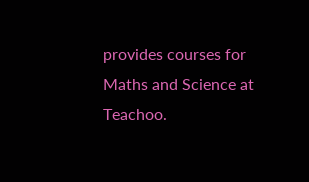provides courses for Maths and Science at Teachoo.